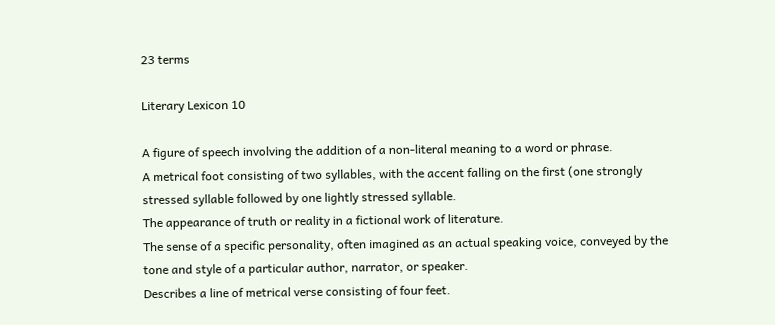23 terms

Literary Lexicon 10

A figure of speech involving the addition of a non-literal meaning to a word or phrase.
A metrical foot consisting of two syllables, with the accent falling on the first (one strongly stressed syllable followed by one lightly stressed syllable.
The appearance of truth or reality in a fictional work of literature.
The sense of a specific personality, often imagined as an actual speaking voice, conveyed by the tone and style of a particular author, narrator, or speaker.
Describes a line of metrical verse consisting of four feet.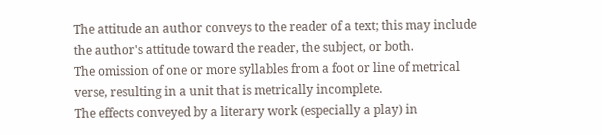The attitude an author conveys to the reader of a text; this may include the author's attitude toward the reader, the subject, or both.
The omission of one or more syllables from a foot or line of metrical verse, resulting in a unit that is metrically incomplete.
The effects conveyed by a literary work (especially a play) in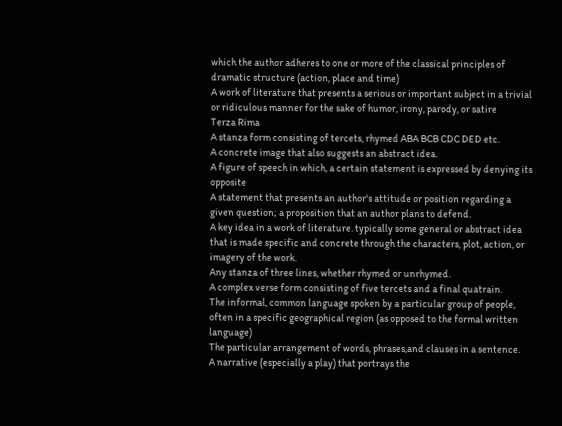which the author adheres to one or more of the classical principles of dramatic structure (action, place and time)
A work of literature that presents a serious or important subject in a trivial or ridiculous manner for the sake of humor, irony, parody, or satire
Terza Rima
A stanza form consisting of tercets, rhymed ABA BCB CDC DED etc.
A concrete image that also suggests an abstract idea.
A figure of speech in which, a certain statement is expressed by denying its opposite
A statement that presents an author's attitude or position regarding a given question; a proposition that an author plans to defend.
A key idea in a work of literature. typically some general or abstract idea that is made specific and concrete through the characters, plot, action, or imagery of the work.
Any stanza of three lines, whether rhymed or unrhymed.
A complex verse form consisting of five tercets and a final quatrain.
The informal, common language spoken by a particular group of people, often in a specific geographical region (as opposed to the formal written language)
The particular arrangement of words, phrases,and clauses in a sentence.
A narrative (especially a play) that portrays the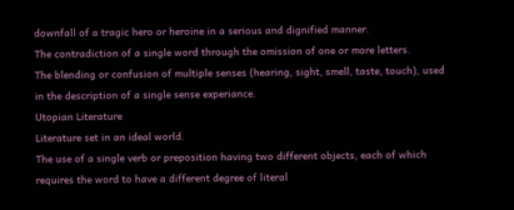downfall of a tragic hero or heroine in a serious and dignified manner.
The contradiction of a single word through the omission of one or more letters.
The blending or confusion of multiple senses (hearing, sight, smell, taste, touch), used in the description of a single sense experiance.
Utopian Literature
Literature set in an ideal world.
The use of a single verb or preposition having two different objects, each of which requires the word to have a different degree of literal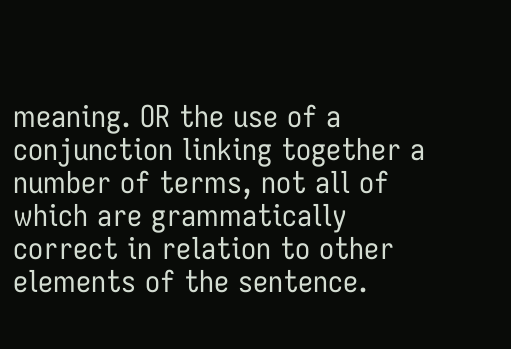meaning. OR the use of a conjunction linking together a number of terms, not all of which are grammatically correct in relation to other elements of the sentence.